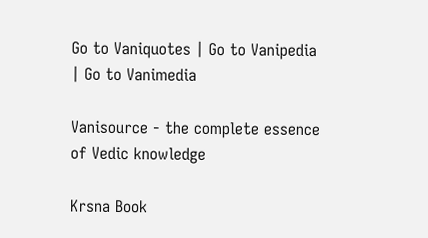Go to Vaniquotes | Go to Vanipedia | Go to Vanimedia

Vanisource - the complete essence of Vedic knowledge

Krsna Book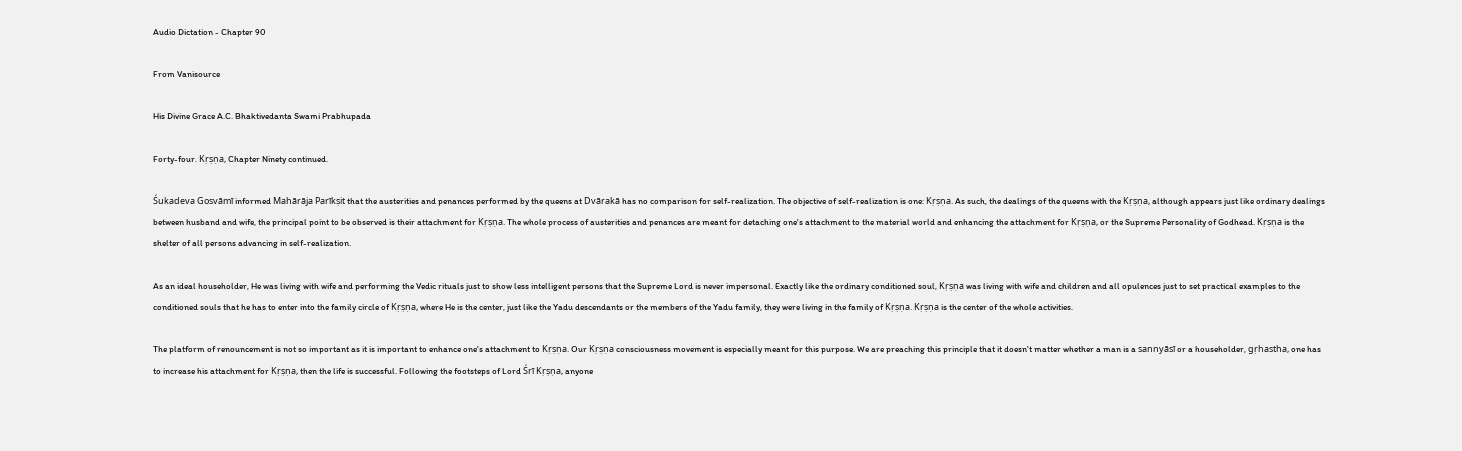Audio Dictation - Chapter 90

From Vanisource

His Divine Grace A.C. Bhaktivedanta Swami Prabhupada

Forty-four. Kṛṣṇa, Chapter Ninety continued.

Śukadeva Gosvāmī informed Mahārāja Parīkṣit that the austerities and penances performed by the queens at Dvārakā has no comparison for self-realization. The objective of self-realization is one: Kṛṣṇa. As such, the dealings of the queens with the Kṛṣṇa, although appears just like ordinary dealings between husband and wife, the principal point to be observed is their attachment for Kṛṣṇa. The whole process of austerities and penances are meant for detaching one's attachment to the material world and enhancing the attachment for Kṛṣṇa, or the Supreme Personality of Godhead. Kṛṣṇa is the shelter of all persons advancing in self-realization.

As an ideal householder, He was living with wife and performing the Vedic rituals just to show less intelligent persons that the Supreme Lord is never impersonal. Exactly like the ordinary conditioned soul, Kṛṣṇa was living with wife and children and all opulences just to set practical examples to the conditioned souls that he has to enter into the family circle of Kṛṣṇa, where He is the center, just like the Yadu descendants or the members of the Yadu family, they were living in the family of Kṛṣṇa. Kṛṣṇa is the center of the whole activities.

The platform of renouncement is not so important as it is important to enhance one's attachment to Kṛṣṇa. Our Kṛṣṇa consciousness movement is especially meant for this purpose. We are preaching this principle that it doesn't matter whether a man is a sannyāsī or a householder, gṛhastha, one has to increase his attachment for Kṛṣṇa, then the life is successful. Following the footsteps of Lord Śrī Kṛṣṇa, anyone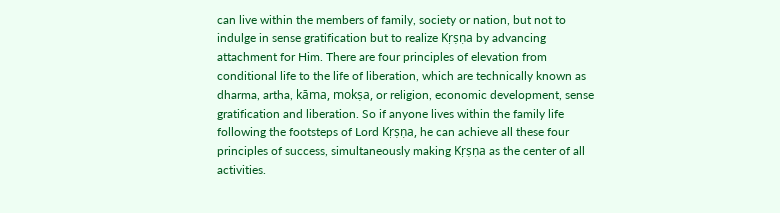can live within the members of family, society or nation, but not to indulge in sense gratification but to realize Kṛṣṇa by advancing attachment for Him. There are four principles of elevation from conditional life to the life of liberation, which are technically known as dharma, artha, kāma, mokṣa, or religion, economic development, sense gratification and liberation. So if anyone lives within the family life following the footsteps of Lord Kṛṣṇa, he can achieve all these four principles of success, simultaneously making Kṛṣṇa as the center of all activities.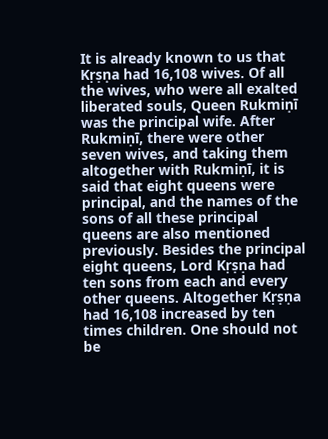It is already known to us that Kṛṣṇa had 16,108 wives. Of all the wives, who were all exalted liberated souls, Queen Rukmiṇī was the principal wife. After Rukmiṇī, there were other seven wives, and taking them altogether with Rukmiṇī, it is said that eight queens were principal, and the names of the sons of all these principal queens are also mentioned previously. Besides the principal eight queens, Lord Kṛṣṇa had ten sons from each and every other queens. Altogether Kṛṣṇa had 16,108 increased by ten times children. One should not be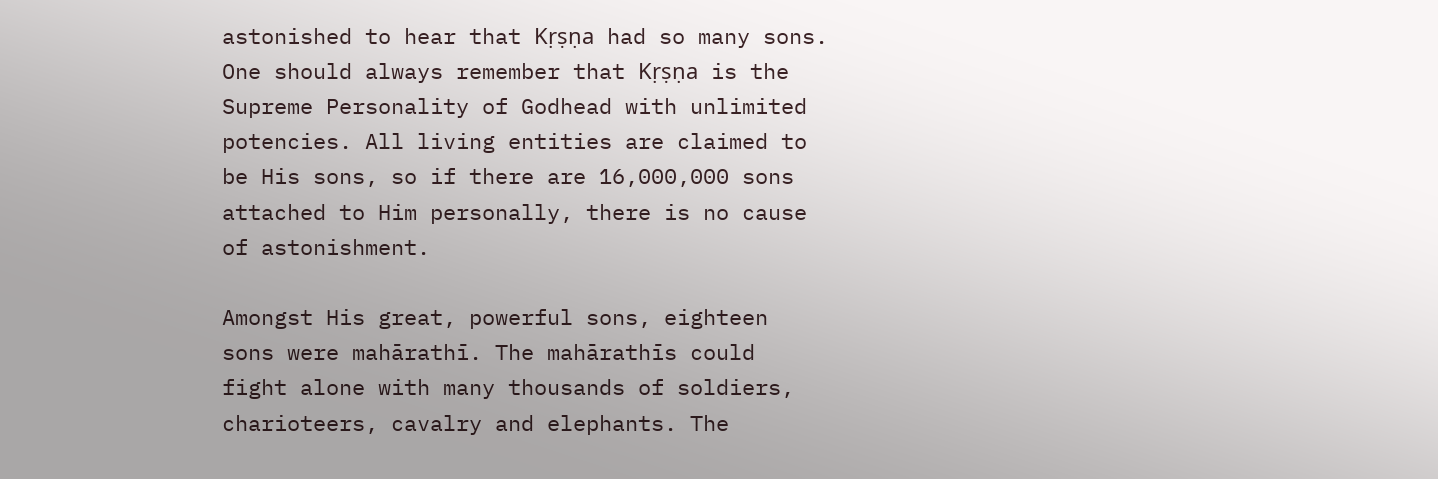astonished to hear that Kṛṣṇa had so many sons. One should always remember that Kṛṣṇa is the Supreme Personality of Godhead with unlimited potencies. All living entities are claimed to be His sons, so if there are 16,000,000 sons attached to Him personally, there is no cause of astonishment.

Amongst His great, powerful sons, eighteen sons were mahārathī. The mahārathīs could fight alone with many thousands of soldiers, charioteers, cavalry and elephants. The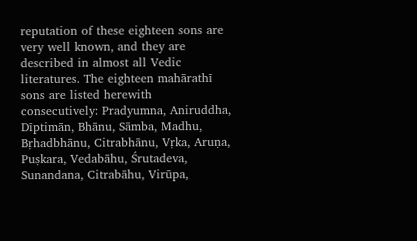reputation of these eighteen sons are very well known, and they are described in almost all Vedic literatures. The eighteen mahārathī sons are listed herewith consecutively: Pradyumna, Aniruddha, Dīptimān, Bhānu, Sāmba, Madhu, Bṛhadbhānu, Citrabhānu, Vṛka, Aruṇa, Puṣkara, Vedabāhu, Śrutadeva, Sunandana, Citrabāhu, Virūpa,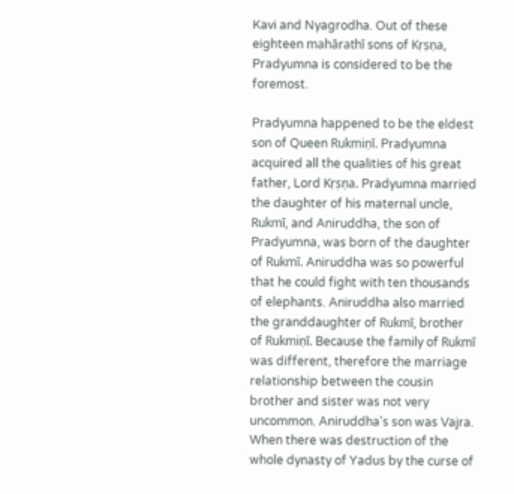Kavi and Nyagrodha. Out of these eighteen mahārathī sons of Kṛṣṇa, Pradyumna is considered to be the foremost.

Pradyumna happened to be the eldest son of Queen Rukmiṇī. Pradyumna acquired all the qualities of his great father, Lord Kṛṣṇa. Pradyumna married the daughter of his maternal uncle, Rukmī, and Aniruddha, the son of Pradyumna, was born of the daughter of Rukmī. Aniruddha was so powerful that he could fight with ten thousands of elephants. Aniruddha also married the granddaughter of Rukmī, brother of Rukmiṇī. Because the family of Rukmī was different, therefore the marriage relationship between the cousin brother and sister was not very uncommon. Aniruddha's son was Vajra. When there was destruction of the whole dynasty of Yadus by the curse of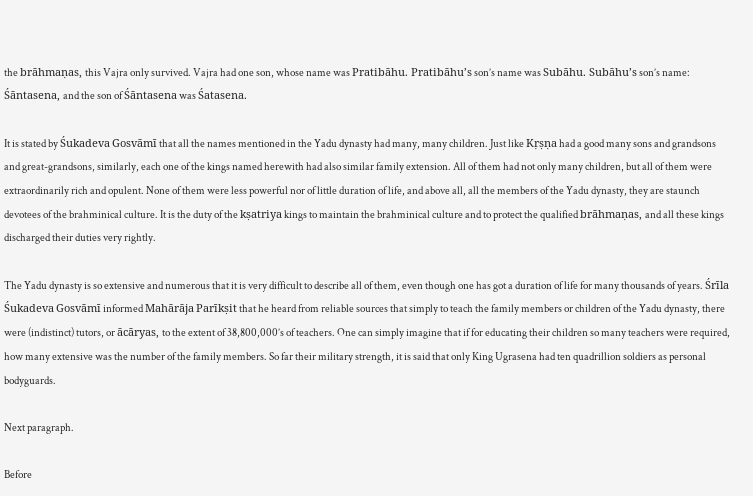the brāhmaṇas, this Vajra only survived. Vajra had one son, whose name was Pratibāhu. Pratibāhu’s son’s name was Subāhu. Subāhu’s son’s name: Śāntasena, and the son of Śāntasena was Śatasena.

It is stated by Śukadeva Gosvāmī that all the names mentioned in the Yadu dynasty had many, many children. Just like Kṛṣṇa had a good many sons and grandsons and great-grandsons, similarly, each one of the kings named herewith had also similar family extension. All of them had not only many children, but all of them were extraordinarily rich and opulent. None of them were less powerful nor of little duration of life, and above all, all the members of the Yadu dynasty, they are staunch devotees of the brahminical culture. It is the duty of the kṣatriya kings to maintain the brahminical culture and to protect the qualified brāhmaṇas, and all these kings discharged their duties very rightly.

The Yadu dynasty is so extensive and numerous that it is very difficult to describe all of them, even though one has got a duration of life for many thousands of years. Śrīla Śukadeva Gosvāmī informed Mahārāja Parīkṣit that he heard from reliable sources that simply to teach the family members or children of the Yadu dynasty, there were (indistinct) tutors, or ācāryas, to the extent of 38,800,000’s of teachers. One can simply imagine that if for educating their children so many teachers were required, how many extensive was the number of the family members. So far their military strength, it is said that only King Ugrasena had ten quadrillion soldiers as personal bodyguards.

Next paragraph.

Before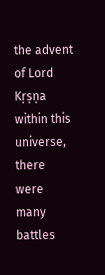the advent of Lord Kṛṣṇa within this universe, there were many battles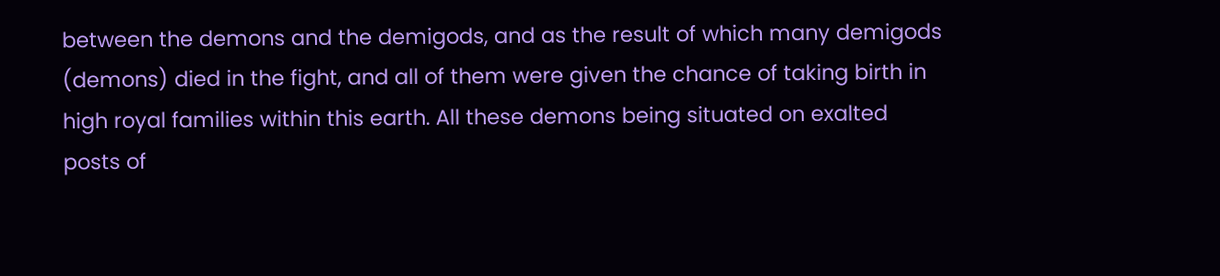between the demons and the demigods, and as the result of which many demigods (demons) died in the fight, and all of them were given the chance of taking birth in high royal families within this earth. All these demons being situated on exalted posts of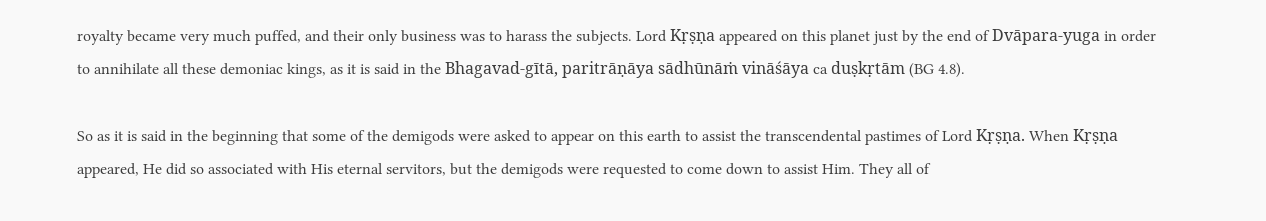royalty became very much puffed, and their only business was to harass the subjects. Lord Kṛṣṇa appeared on this planet just by the end of Dvāpara-yuga in order to annihilate all these demoniac kings, as it is said in the Bhagavad-gītā, paritrāṇāya sādhūnāṁ vināśāya ca duṣkṛtām (BG 4.8).

So as it is said in the beginning that some of the demigods were asked to appear on this earth to assist the transcendental pastimes of Lord Kṛṣṇa. When Kṛṣṇa appeared, He did so associated with His eternal servitors, but the demigods were requested to come down to assist Him. They all of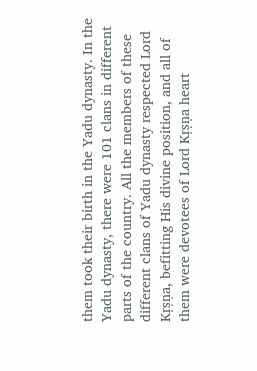them took their birth in the Yadu dynasty. In the Yadu dynasty, there were 101 clans in different parts of the country. All the members of these different clans of Yadu dynasty respected Lord Kṛṣṇa, befitting His divine position, and all of them were devotees of Lord Kṛṣṇa heart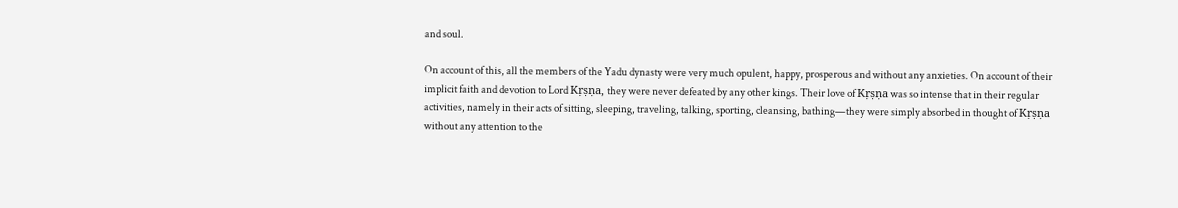and soul.

On account of this, all the members of the Yadu dynasty were very much opulent, happy, prosperous and without any anxieties. On account of their implicit faith and devotion to Lord Kṛṣṇa, they were never defeated by any other kings. Their love of Kṛṣṇa was so intense that in their regular activities, namely in their acts of sitting, sleeping, traveling, talking, sporting, cleansing, bathing—they were simply absorbed in thought of Kṛṣṇa without any attention to the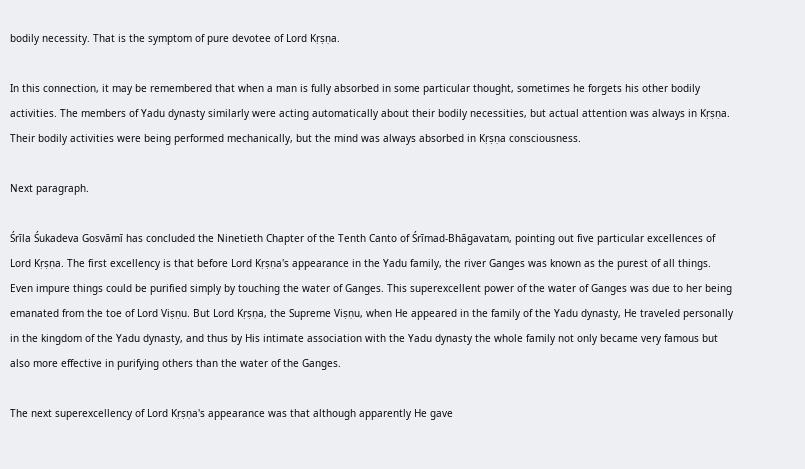bodily necessity. That is the symptom of pure devotee of Lord Kṛṣṇa.

In this connection, it may be remembered that when a man is fully absorbed in some particular thought, sometimes he forgets his other bodily activities. The members of Yadu dynasty similarly were acting automatically about their bodily necessities, but actual attention was always in Kṛṣṇa. Their bodily activities were being performed mechanically, but the mind was always absorbed in Kṛṣṇa consciousness.

Next paragraph.

Śrīla Śukadeva Gosvāmī has concluded the Ninetieth Chapter of the Tenth Canto of Śrīmad-Bhāgavatam, pointing out five particular excellences of Lord Kṛṣṇa. The first excellency is that before Lord Kṛṣṇa's appearance in the Yadu family, the river Ganges was known as the purest of all things. Even impure things could be purified simply by touching the water of Ganges. This superexcellent power of the water of Ganges was due to her being emanated from the toe of Lord Viṣṇu. But Lord Kṛṣṇa, the Supreme Viṣṇu, when He appeared in the family of the Yadu dynasty, He traveled personally in the kingdom of the Yadu dynasty, and thus by His intimate association with the Yadu dynasty the whole family not only became very famous but also more effective in purifying others than the water of the Ganges.

The next superexcellency of Lord Kṛṣṇa's appearance was that although apparently He gave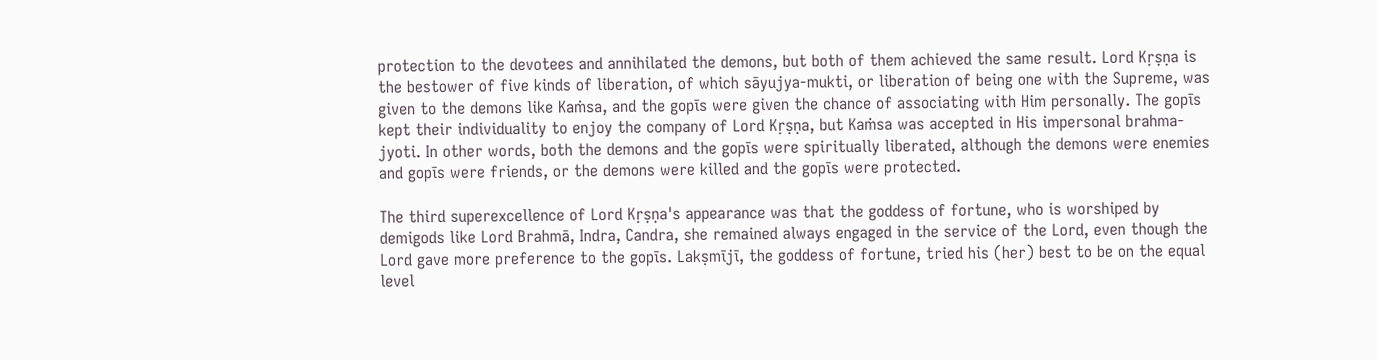protection to the devotees and annihilated the demons, but both of them achieved the same result. Lord Kṛṣṇa is the bestower of five kinds of liberation, of which sāyujya-mukti, or liberation of being one with the Supreme, was given to the demons like Kaṁsa, and the gopīs were given the chance of associating with Him personally. The gopīs kept their individuality to enjoy the company of Lord Kṛṣṇa, but Kaṁsa was accepted in His impersonal brahma-jyoti. In other words, both the demons and the gopīs were spiritually liberated, although the demons were enemies and gopīs were friends, or the demons were killed and the gopīs were protected.

The third superexcellence of Lord Kṛṣṇa's appearance was that the goddess of fortune, who is worshiped by demigods like Lord Brahmā, Indra, Candra, she remained always engaged in the service of the Lord, even though the Lord gave more preference to the gopīs. Lakṣmījī, the goddess of fortune, tried his (her) best to be on the equal level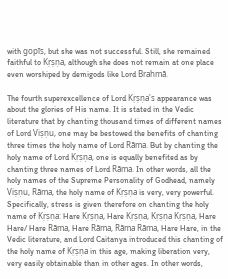with gopīs, but she was not successful. Still, she remained faithful to Kṛṣṇa, although she does not remain at one place even worshiped by demigods like Lord Brahmā.

The fourth superexcellence of Lord Kṛṣṇa's appearance was about the glories of His name. It is stated in the Vedic literature that by chanting thousand times of different names of Lord Viṣṇu, one may be bestowed the benefits of chanting three times the holy name of Lord Rāma. But by chanting the holy name of Lord Kṛṣṇa, one is equally benefited as by chanting three names of Lord Rāma. In other words, all the holy names of the Supreme Personality of Godhead, namely Viṣṇu, Rāma, the holy name of Kṛṣṇa is very, very powerful. Specifically, stress is given therefore on chanting the holy name of Kṛṣṇa: Hare Kṛṣṇa, Hare Kṛṣṇa, Kṛṣṇa Kṛṣṇa, Hare Hare/ Hare Rāma, Hare Rāma, Rāma Rāma, Hare Hare, in the Vedic literature, and Lord Caitanya introduced this chanting of the holy name of Kṛṣṇa in this age, making liberation very, very easily obtainable than in other ages. In other words,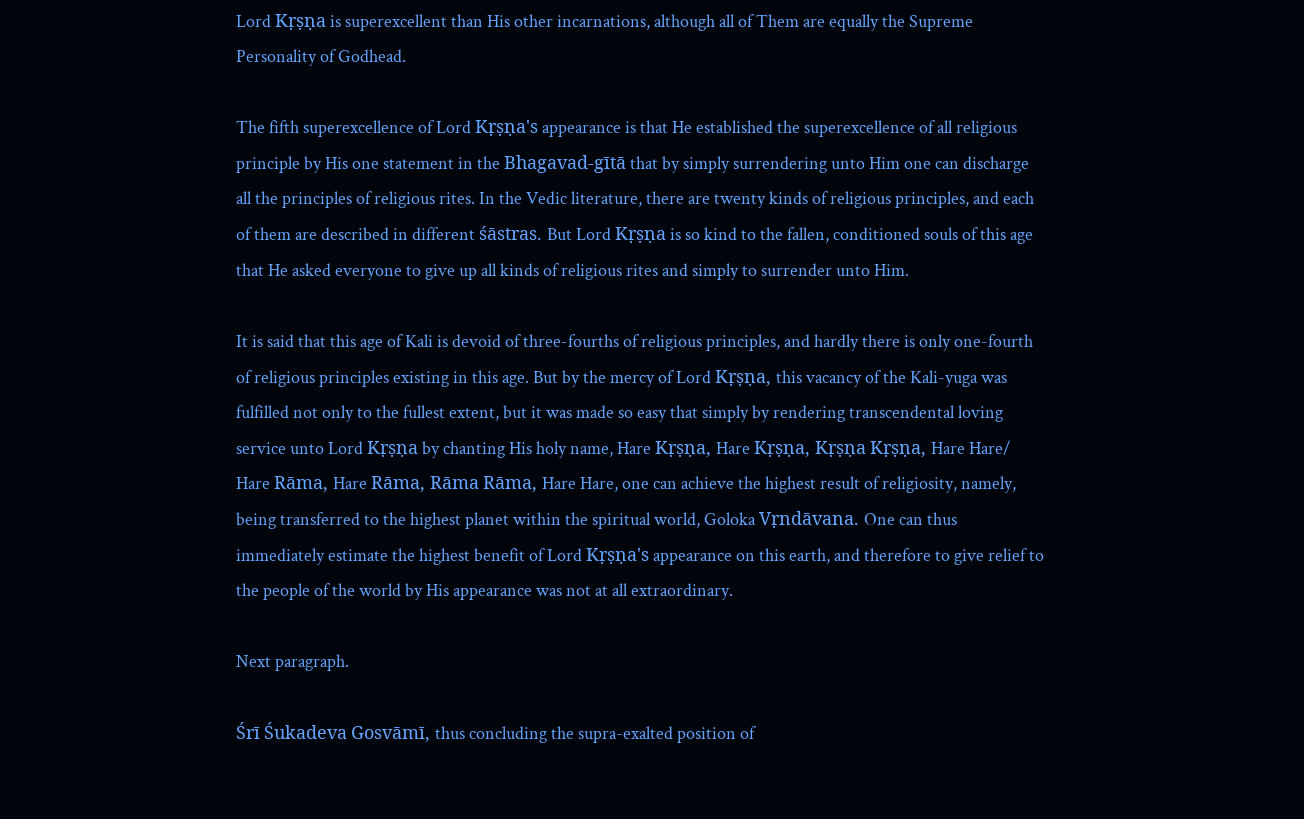Lord Kṛṣṇa is superexcellent than His other incarnations, although all of Them are equally the Supreme Personality of Godhead.

The fifth superexcellence of Lord Kṛṣṇa's appearance is that He established the superexcellence of all religious principle by His one statement in the Bhagavad-gītā that by simply surrendering unto Him one can discharge all the principles of religious rites. In the Vedic literature, there are twenty kinds of religious principles, and each of them are described in different śāstras. But Lord Kṛṣṇa is so kind to the fallen, conditioned souls of this age that He asked everyone to give up all kinds of religious rites and simply to surrender unto Him.

It is said that this age of Kali is devoid of three-fourths of religious principles, and hardly there is only one-fourth of religious principles existing in this age. But by the mercy of Lord Kṛṣṇa, this vacancy of the Kali-yuga was fulfilled not only to the fullest extent, but it was made so easy that simply by rendering transcendental loving service unto Lord Kṛṣṇa by chanting His holy name, Hare Kṛṣṇa, Hare Kṛṣṇa, Kṛṣṇa Kṛṣṇa, Hare Hare/ Hare Rāma, Hare Rāma, Rāma Rāma, Hare Hare, one can achieve the highest result of religiosity, namely, being transferred to the highest planet within the spiritual world, Goloka Vṛndāvana. One can thus immediately estimate the highest benefit of Lord Kṛṣṇa's appearance on this earth, and therefore to give relief to the people of the world by His appearance was not at all extraordinary.

Next paragraph.

Śrī Śukadeva Gosvāmī, thus concluding the supra-exalted position of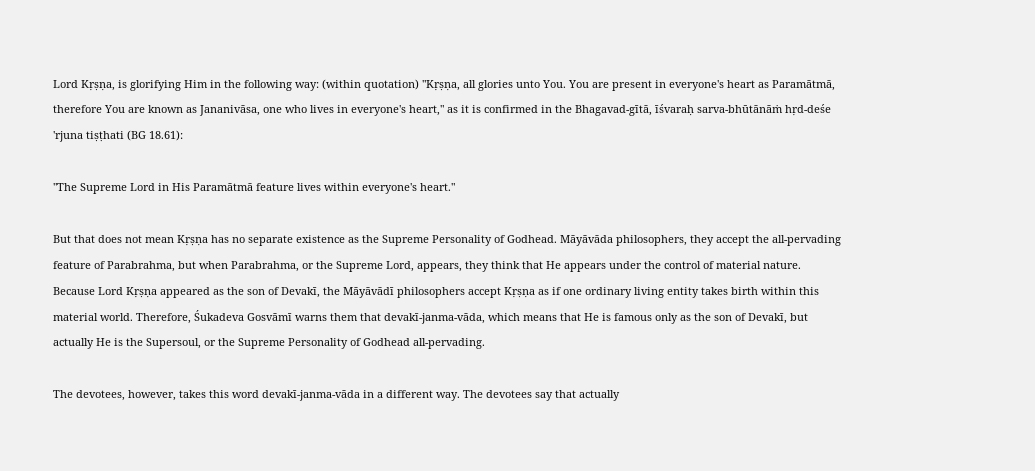Lord Kṛṣṇa, is glorifying Him in the following way: (within quotation) "Kṛṣṇa, all glories unto You. You are present in everyone's heart as Paramātmā, therefore You are known as Jananivāsa, one who lives in everyone's heart," as it is confirmed in the Bhagavad-gītā, īśvaraḥ sarva-bhūtānāṁ hṛd-deśe 'rjuna tiṣṭhati (BG 18.61):

"The Supreme Lord in His Paramātmā feature lives within everyone's heart."

But that does not mean Kṛṣṇa has no separate existence as the Supreme Personality of Godhead. Māyāvāda philosophers, they accept the all-pervading feature of Parabrahma, but when Parabrahma, or the Supreme Lord, appears, they think that He appears under the control of material nature. Because Lord Kṛṣṇa appeared as the son of Devakī, the Māyāvādī philosophers accept Kṛṣṇa as if one ordinary living entity takes birth within this material world. Therefore, Śukadeva Gosvāmī warns them that devakī-janma-vāda, which means that He is famous only as the son of Devakī, but actually He is the Supersoul, or the Supreme Personality of Godhead all-pervading.

The devotees, however, takes this word devakī-janma-vāda in a different way. The devotees say that actually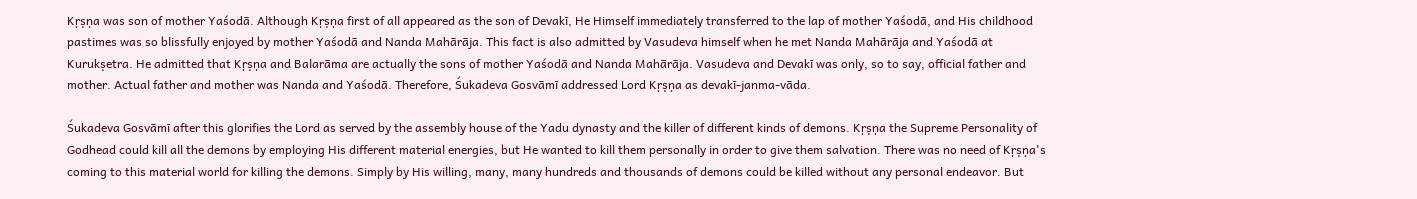Kṛṣṇa was son of mother Yaśodā. Although Kṛṣṇa first of all appeared as the son of Devakī, He Himself immediately transferred to the lap of mother Yaśodā, and His childhood pastimes was so blissfully enjoyed by mother Yaśodā and Nanda Mahārāja. This fact is also admitted by Vasudeva himself when he met Nanda Mahārāja and Yaśodā at Kurukṣetra. He admitted that Kṛṣṇa and Balarāma are actually the sons of mother Yaśodā and Nanda Mahārāja. Vasudeva and Devakī was only, so to say, official father and mother. Actual father and mother was Nanda and Yaśodā. Therefore, Śukadeva Gosvāmī addressed Lord Kṛṣṇa as devakī-janma-vāda.

Śukadeva Gosvāmī after this glorifies the Lord as served by the assembly house of the Yadu dynasty and the killer of different kinds of demons. Kṛṣṇa the Supreme Personality of Godhead could kill all the demons by employing His different material energies, but He wanted to kill them personally in order to give them salvation. There was no need of Kṛṣṇa's coming to this material world for killing the demons. Simply by His willing, many, many hundreds and thousands of demons could be killed without any personal endeavor. But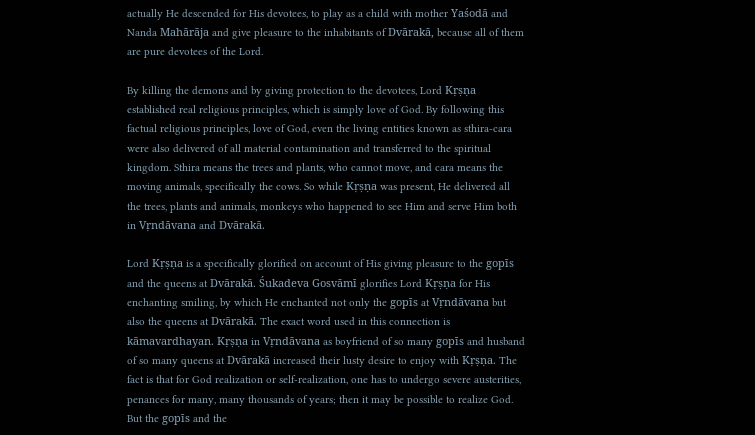actually He descended for His devotees, to play as a child with mother Yaśodā and Nanda Mahārāja and give pleasure to the inhabitants of Dvārakā, because all of them are pure devotees of the Lord.

By killing the demons and by giving protection to the devotees, Lord Kṛṣṇa established real religious principles, which is simply love of God. By following this factual religious principles, love of God, even the living entities known as sthira-cara were also delivered of all material contamination and transferred to the spiritual kingdom. Sthira means the trees and plants, who cannot move, and cara means the moving animals, specifically the cows. So while Kṛṣṇa was present, He delivered all the trees, plants and animals, monkeys who happened to see Him and serve Him both in Vṛndāvana and Dvārakā.

Lord Kṛṣṇa is a specifically glorified on account of His giving pleasure to the gopīs and the queens at Dvārakā. Śukadeva Gosvāmī glorifies Lord Kṛṣṇa for His enchanting smiling, by which He enchanted not only the gopīs at Vṛndāvana but also the queens at Dvārakā. The exact word used in this connection is kāmavardhayan. Kṛṣṇa in Vṛndāvana as boyfriend of so many gopīs and husband of so many queens at Dvārakā increased their lusty desire to enjoy with Kṛṣṇa. The fact is that for God realization or self-realization, one has to undergo severe austerities, penances for many, many thousands of years; then it may be possible to realize God. But the gopīs and the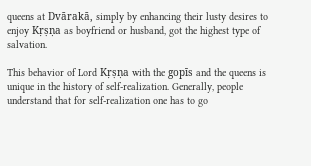queens at Dvārakā, simply by enhancing their lusty desires to enjoy Kṛṣṇa as boyfriend or husband, got the highest type of salvation.

This behavior of Lord Kṛṣṇa with the gopīs and the queens is unique in the history of self-realization. Generally, people understand that for self-realization one has to go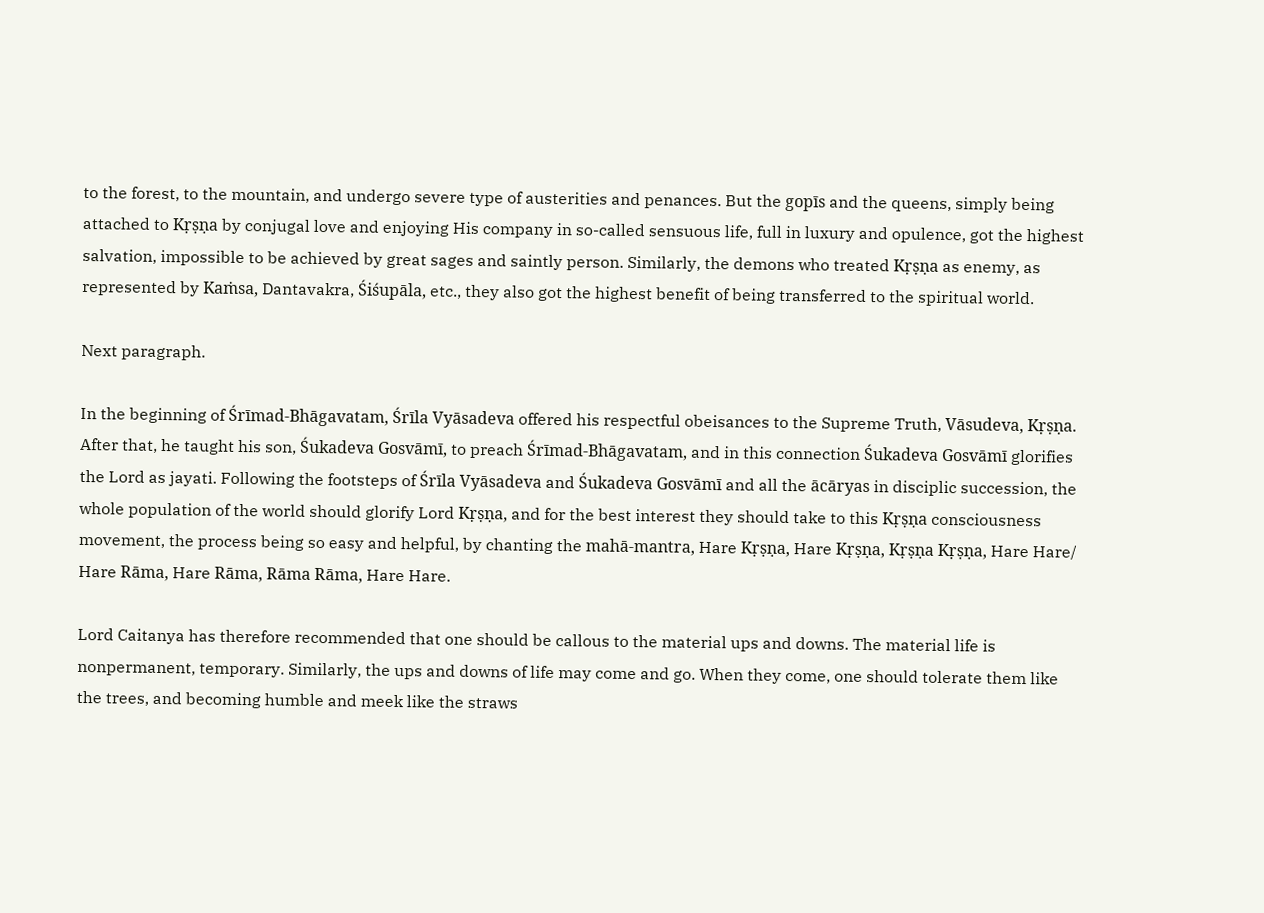to the forest, to the mountain, and undergo severe type of austerities and penances. But the gopīs and the queens, simply being attached to Kṛṣṇa by conjugal love and enjoying His company in so-called sensuous life, full in luxury and opulence, got the highest salvation, impossible to be achieved by great sages and saintly person. Similarly, the demons who treated Kṛṣṇa as enemy, as represented by Kaṁsa, Dantavakra, Śiśupāla, etc., they also got the highest benefit of being transferred to the spiritual world.

Next paragraph.

In the beginning of Śrīmad-Bhāgavatam, Śrīla Vyāsadeva offered his respectful obeisances to the Supreme Truth, Vāsudeva, Kṛṣṇa. After that, he taught his son, Śukadeva Gosvāmī, to preach Śrīmad-Bhāgavatam, and in this connection Śukadeva Gosvāmī glorifies the Lord as jayati. Following the footsteps of Śrīla Vyāsadeva and Śukadeva Gosvāmī and all the ācāryas in disciplic succession, the whole population of the world should glorify Lord Kṛṣṇa, and for the best interest they should take to this Kṛṣṇa consciousness movement, the process being so easy and helpful, by chanting the mahā-mantra, Hare Kṛṣṇa, Hare Kṛṣṇa, Kṛṣṇa Kṛṣṇa, Hare Hare/ Hare Rāma, Hare Rāma, Rāma Rāma, Hare Hare.

Lord Caitanya has therefore recommended that one should be callous to the material ups and downs. The material life is nonpermanent, temporary. Similarly, the ups and downs of life may come and go. When they come, one should tolerate them like the trees, and becoming humble and meek like the straws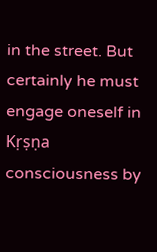in the street. But certainly he must engage oneself in Kṛṣṇa consciousness by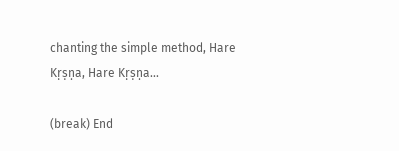chanting the simple method, Hare Kṛṣṇa, Hare Kṛṣṇa...

(break) End